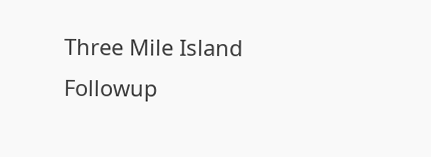Three Mile Island Followup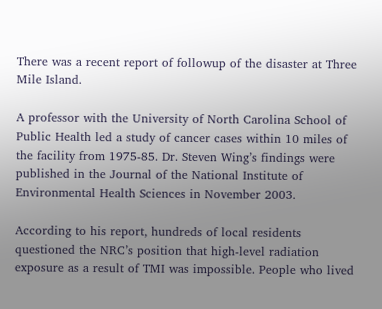There was a recent report of followup of the disaster at Three Mile Island.

A professor with the University of North Carolina School of Public Health led a study of cancer cases within 10 miles of the facility from 1975-85. Dr. Steven Wing’s findings were published in the Journal of the National Institute of Environmental Health Sciences in November 2003.

According to his report, hundreds of local residents questioned the NRC’s position that high-level radiation exposure as a result of TMI was impossible. People who lived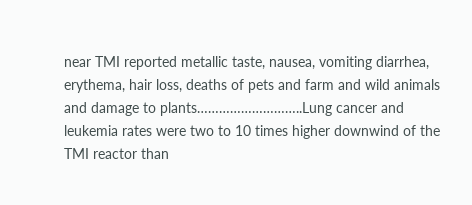near TMI reported metallic taste, nausea, vomiting diarrhea, erythema, hair loss, deaths of pets and farm and wild animals and damage to plants………………………..Lung cancer and leukemia rates were two to 10 times higher downwind of the TMI reactor than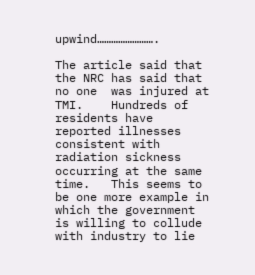upwind…………………….

The article said that the NRC has said that no one  was injured at TMI.    Hundreds of residents have reported illnesses consistent with radiation sickness occurring at the same time.   This seems to be one more example in which the government is willing to collude with industry to lie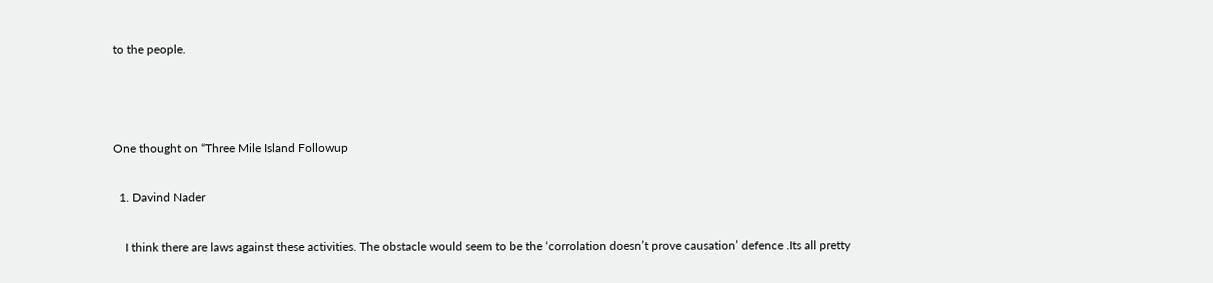to the people.



One thought on “Three Mile Island Followup

  1. Davind Nader

    I think there are laws against these activities. The obstacle would seem to be the ‘corrolation doesn’t prove causation’ defence .Its all pretty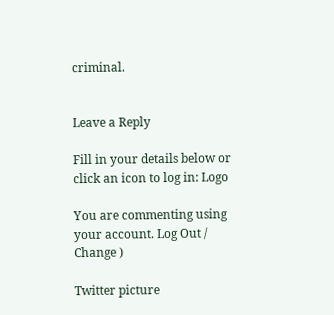criminal.


Leave a Reply

Fill in your details below or click an icon to log in: Logo

You are commenting using your account. Log Out / Change )

Twitter picture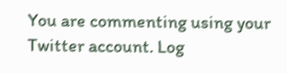You are commenting using your Twitter account. Log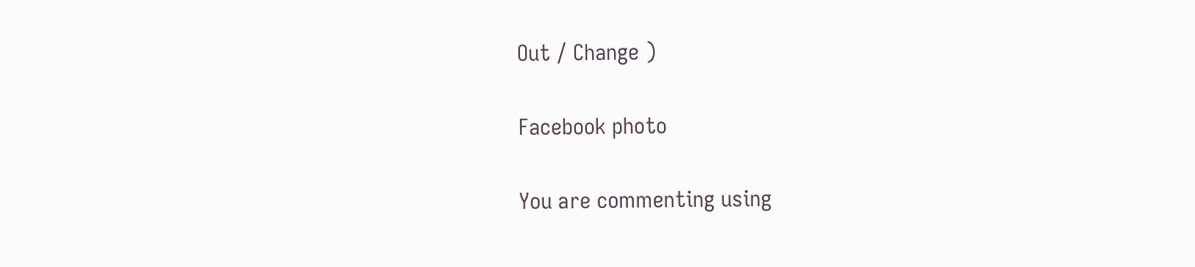Out / Change )

Facebook photo

You are commenting using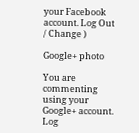your Facebook account. Log Out / Change )

Google+ photo

You are commenting using your Google+ account. Log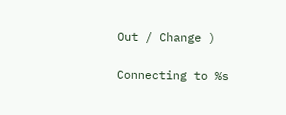Out / Change )

Connecting to %s